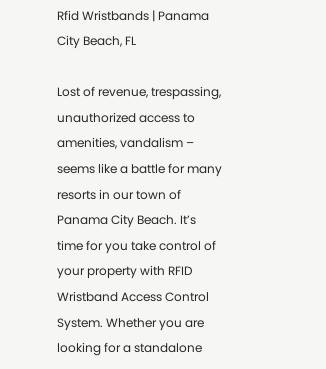Rfid Wristbands | Panama City Beach, FL

Lost of revenue, trespassing, unauthorized access to amenities, vandalism –  seems like a battle for many resorts in our town of Panama City Beach. It’s time for you take control of your property with RFID Wristband Access Control System. Whether you are looking for a standalone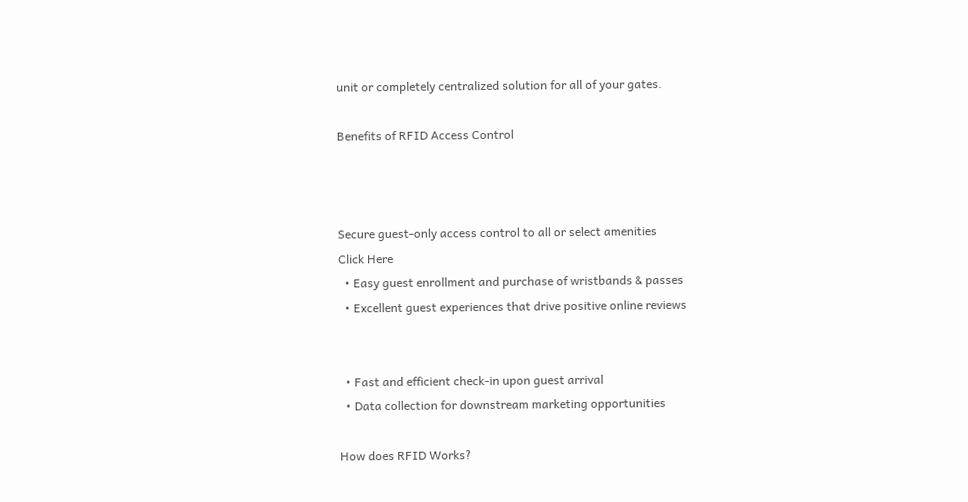unit or completely centralized solution for all of your gates.

Benefits of RFID Access Control



Secure guest-only access control to all or select amenities
Click Here
  • Easy guest enrollment and purchase of wristbands & passes
  • Excellent guest experiences that drive positive online reviews


  • Fast and efficient check-in upon guest arrival
  • Data collection for downstream marketing opportunities

How does RFID Works?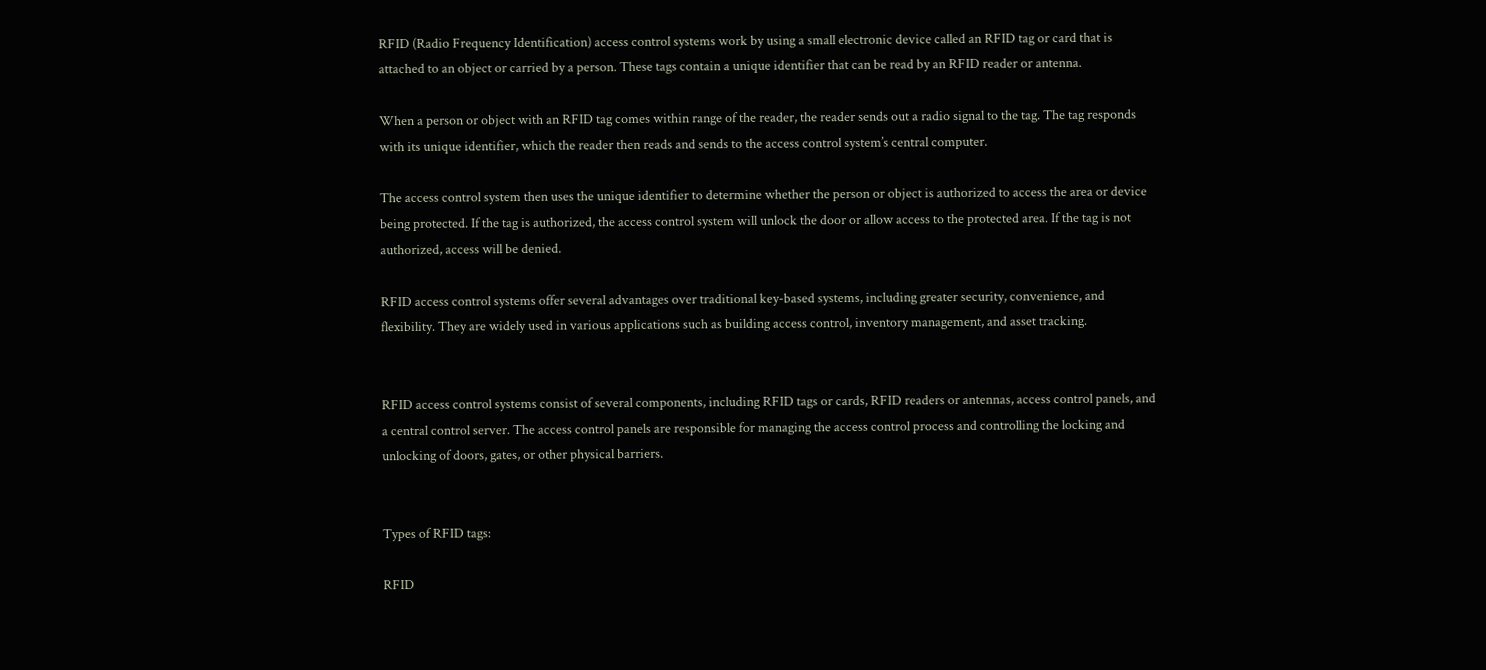RFID (Radio Frequency Identification) access control systems work by using a small electronic device called an RFID tag or card that is attached to an object or carried by a person. These tags contain a unique identifier that can be read by an RFID reader or antenna.

When a person or object with an RFID tag comes within range of the reader, the reader sends out a radio signal to the tag. The tag responds with its unique identifier, which the reader then reads and sends to the access control system’s central computer.

The access control system then uses the unique identifier to determine whether the person or object is authorized to access the area or device being protected. If the tag is authorized, the access control system will unlock the door or allow access to the protected area. If the tag is not authorized, access will be denied.

RFID access control systems offer several advantages over traditional key-based systems, including greater security, convenience, and flexibility. They are widely used in various applications such as building access control, inventory management, and asset tracking.


RFID access control systems consist of several components, including RFID tags or cards, RFID readers or antennas, access control panels, and a central control server. The access control panels are responsible for managing the access control process and controlling the locking and unlocking of doors, gates, or other physical barriers.


Types of RFID tags:

RFID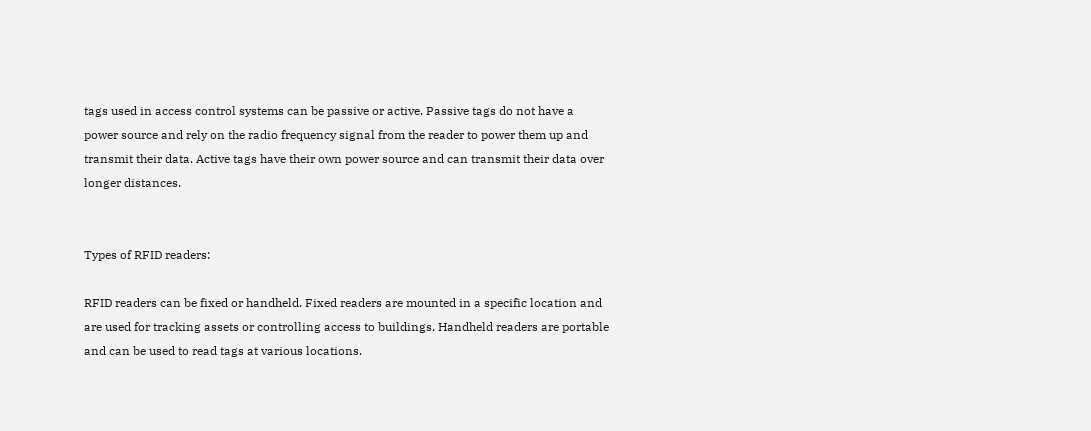tags used in access control systems can be passive or active. Passive tags do not have a power source and rely on the radio frequency signal from the reader to power them up and transmit their data. Active tags have their own power source and can transmit their data over longer distances.


Types of RFID readers:

RFID readers can be fixed or handheld. Fixed readers are mounted in a specific location and are used for tracking assets or controlling access to buildings. Handheld readers are portable and can be used to read tags at various locations.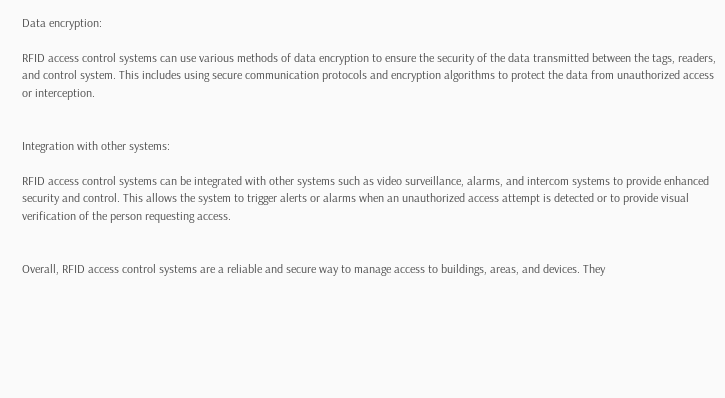Data encryption:

RFID access control systems can use various methods of data encryption to ensure the security of the data transmitted between the tags, readers, and control system. This includes using secure communication protocols and encryption algorithms to protect the data from unauthorized access or interception.


Integration with other systems:

RFID access control systems can be integrated with other systems such as video surveillance, alarms, and intercom systems to provide enhanced security and control. This allows the system to trigger alerts or alarms when an unauthorized access attempt is detected or to provide visual verification of the person requesting access.


Overall, RFID access control systems are a reliable and secure way to manage access to buildings, areas, and devices. They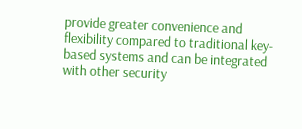provide greater convenience and flexibility compared to traditional key-based systems and can be integrated with other security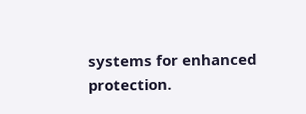systems for enhanced protection.